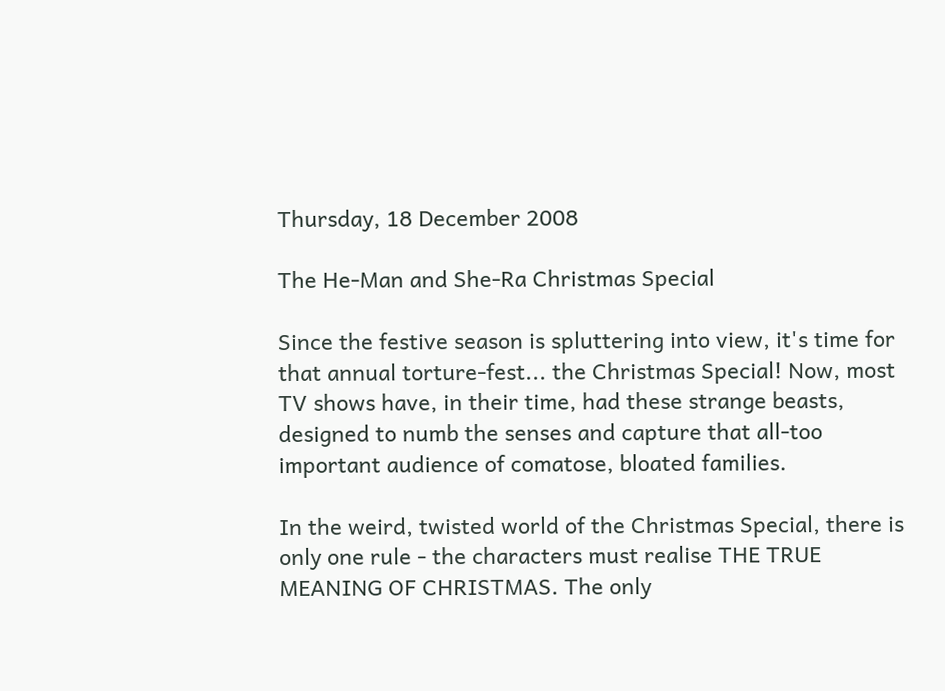Thursday, 18 December 2008

The He-Man and She-Ra Christmas Special

Since the festive season is spluttering into view, it's time for that annual torture-fest... the Christmas Special! Now, most TV shows have, in their time, had these strange beasts, designed to numb the senses and capture that all-too important audience of comatose, bloated families.

In the weird, twisted world of the Christmas Special, there is only one rule - the characters must realise THE TRUE MEANING OF CHRISTMAS. The only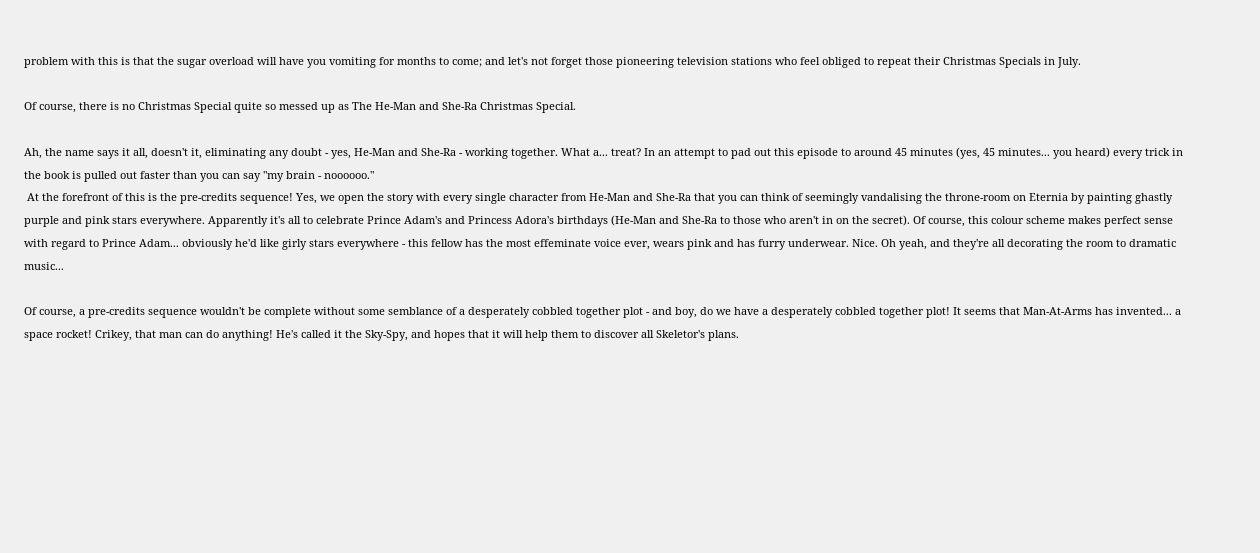problem with this is that the sugar overload will have you vomiting for months to come; and let's not forget those pioneering television stations who feel obliged to repeat their Christmas Specials in July.

Of course, there is no Christmas Special quite so messed up as The He-Man and She-Ra Christmas Special.

Ah, the name says it all, doesn't it, eliminating any doubt - yes, He-Man and She-Ra - working together. What a... treat? In an attempt to pad out this episode to around 45 minutes (yes, 45 minutes... you heard) every trick in the book is pulled out faster than you can say "my brain - noooooo."
 At the forefront of this is the pre-credits sequence! Yes, we open the story with every single character from He-Man and She-Ra that you can think of seemingly vandalising the throne-room on Eternia by painting ghastly purple and pink stars everywhere. Apparently it's all to celebrate Prince Adam's and Princess Adora's birthdays (He-Man and She-Ra to those who aren't in on the secret). Of course, this colour scheme makes perfect sense with regard to Prince Adam... obviously he'd like girly stars everywhere - this fellow has the most effeminate voice ever, wears pink and has furry underwear. Nice. Oh yeah, and they're all decorating the room to dramatic music...

Of course, a pre-credits sequence wouldn't be complete without some semblance of a desperately cobbled together plot - and boy, do we have a desperately cobbled together plot! It seems that Man-At-Arms has invented... a space rocket! Crikey, that man can do anything! He's called it the Sky-Spy, and hopes that it will help them to discover all Skeletor's plans.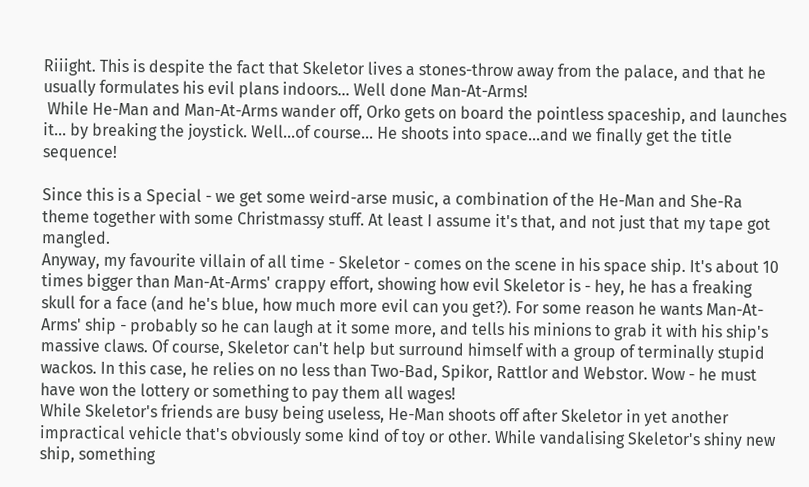Riiight. This is despite the fact that Skeletor lives a stones-throw away from the palace, and that he usually formulates his evil plans indoors... Well done Man-At-Arms!
 While He-Man and Man-At-Arms wander off, Orko gets on board the pointless spaceship, and launches it... by breaking the joystick. Well...of course... He shoots into space...and we finally get the title sequence!

Since this is a Special - we get some weird-arse music, a combination of the He-Man and She-Ra theme together with some Christmassy stuff. At least I assume it's that, and not just that my tape got mangled.
Anyway, my favourite villain of all time - Skeletor - comes on the scene in his space ship. It's about 10 times bigger than Man-At-Arms' crappy effort, showing how evil Skeletor is - hey, he has a freaking skull for a face (and he's blue, how much more evil can you get?). For some reason he wants Man-At-Arms' ship - probably so he can laugh at it some more, and tells his minions to grab it with his ship's massive claws. Of course, Skeletor can't help but surround himself with a group of terminally stupid wackos. In this case, he relies on no less than Two-Bad, Spikor, Rattlor and Webstor. Wow - he must have won the lottery or something to pay them all wages!
While Skeletor's friends are busy being useless, He-Man shoots off after Skeletor in yet another impractical vehicle that's obviously some kind of toy or other. While vandalising Skeletor's shiny new ship, something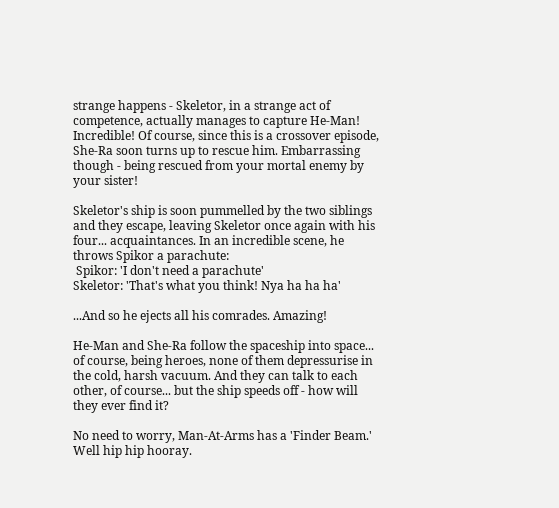strange happens - Skeletor, in a strange act of competence, actually manages to capture He-Man! Incredible! Of course, since this is a crossover episode, She-Ra soon turns up to rescue him. Embarrassing though - being rescued from your mortal enemy by your sister!

Skeletor's ship is soon pummelled by the two siblings and they escape, leaving Skeletor once again with his four... acquaintances. In an incredible scene, he throws Spikor a parachute:
 Spikor: 'I don't need a parachute'
Skeletor: 'That's what you think! Nya ha ha ha'

...And so he ejects all his comrades. Amazing!

He-Man and She-Ra follow the spaceship into space... of course, being heroes, none of them depressurise in the cold, harsh vacuum. And they can talk to each other, of course... but the ship speeds off - how will they ever find it?

No need to worry, Man-At-Arms has a 'Finder Beam.' Well hip hip hooray.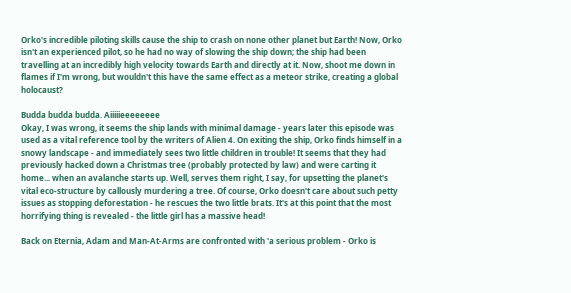Orko's incredible piloting skills cause the ship to crash on none other planet but Earth! Now, Orko isn't an experienced pilot, so he had no way of slowing the ship down; the ship had been travelling at an incredibly high velocity towards Earth and directly at it. Now, shoot me down in flames if I'm wrong, but wouldn't this have the same effect as a meteor strike, creating a global holocaust?

Budda budda budda. Aiiiiieeeeeeee
Okay, I was wrong, it seems the ship lands with minimal damage - years later this episode was used as a vital reference tool by the writers of Alien 4. On exiting the ship, Orko finds himself in a snowy landscape - and immediately sees two little children in trouble! It seems that they had previously hacked down a Christmas tree (probably protected by law) and were carting it home... when an avalanche starts up. Well, serves them right, I say, for upsetting the planet's vital eco-structure by callously murdering a tree. Of course, Orko doesn't care about such petty issues as stopping deforestation - he rescues the two little brats. It's at this point that the most horrifying thing is revealed - the little girl has a massive head!

Back on Eternia, Adam and Man-At-Arms are confronted with 'a serious problem - Orko is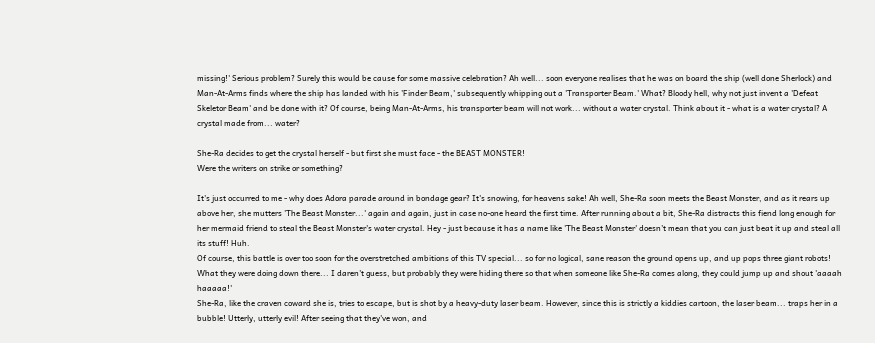missing!' Serious problem? Surely this would be cause for some massive celebration? Ah well... soon everyone realises that he was on board the ship (well done Sherlock) and Man-At-Arms finds where the ship has landed with his 'Finder Beam,' subsequently whipping out a 'Transporter Beam.' What? Bloody hell, why not just invent a 'Defeat Skeletor Beam' and be done with it? Of course, being Man-At-Arms, his transporter beam will not work... without a water crystal. Think about it - what is a water crystal? A crystal made from... water?

She-Ra decides to get the crystal herself - but first she must face - the BEAST MONSTER!
Were the writers on strike or something?

It's just occurred to me - why does Adora parade around in bondage gear? It's snowing, for heavens sake! Ah well, She-Ra soon meets the Beast Monster, and as it rears up above her, she mutters 'The Beast Monster...' again and again, just in case no-one heard the first time. After running about a bit, She-Ra distracts this fiend long enough for her mermaid friend to steal the Beast Monster's water crystal. Hey - just because it has a name like 'The Beast Monster' doesn't mean that you can just beat it up and steal all its stuff! Huh.
Of course, this battle is over too soon for the overstretched ambitions of this TV special... so for no logical, sane reason the ground opens up, and up pops three giant robots! What they were doing down there... I daren't guess, but probably they were hiding there so that when someone like She-Ra comes along, they could jump up and shout 'aaaah haaaaa!'
She-Ra, like the craven coward she is, tries to escape, but is shot by a heavy-duty laser beam. However, since this is strictly a kiddies cartoon, the laser beam... traps her in a bubble! Utterly, utterly evil! After seeing that they've won, and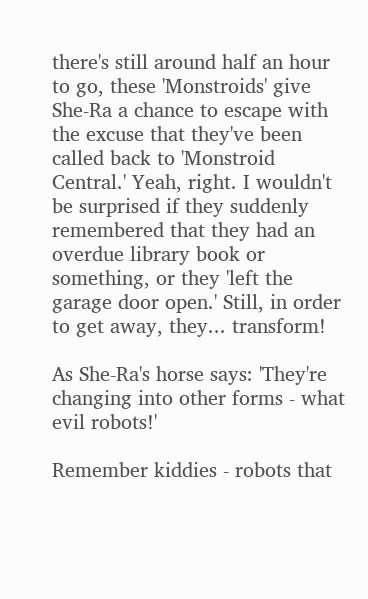there's still around half an hour to go, these 'Monstroids' give She-Ra a chance to escape with the excuse that they've been called back to 'Monstroid Central.' Yeah, right. I wouldn't be surprised if they suddenly remembered that they had an overdue library book or something, or they 'left the garage door open.' Still, in order to get away, they... transform!

As She-Ra's horse says: 'They're changing into other forms - what evil robots!'

Remember kiddies - robots that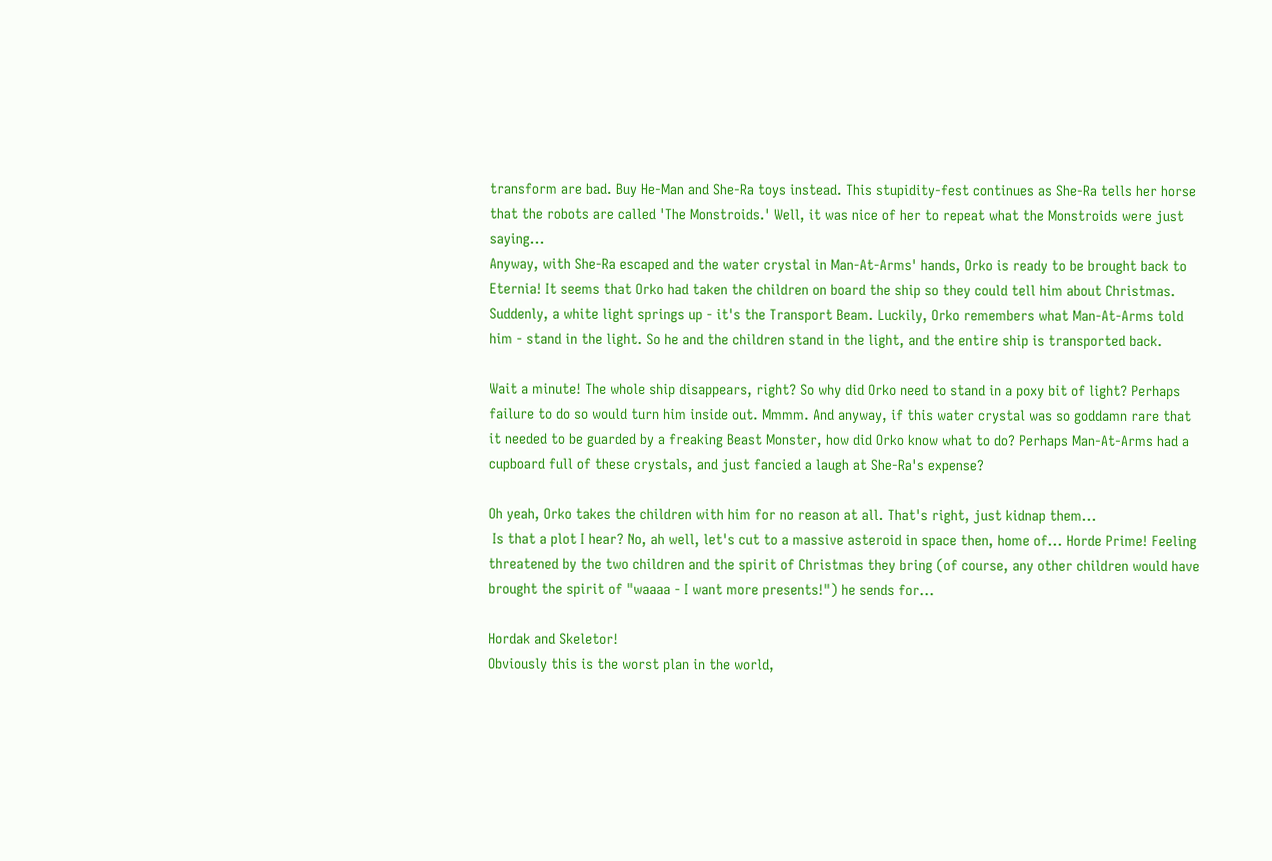transform are bad. Buy He-Man and She-Ra toys instead. This stupidity-fest continues as She-Ra tells her horse that the robots are called 'The Monstroids.' Well, it was nice of her to repeat what the Monstroids were just saying...
Anyway, with She-Ra escaped and the water crystal in Man-At-Arms' hands, Orko is ready to be brought back to Eternia! It seems that Orko had taken the children on board the ship so they could tell him about Christmas. Suddenly, a white light springs up - it's the Transport Beam. Luckily, Orko remembers what Man-At-Arms told him - stand in the light. So he and the children stand in the light, and the entire ship is transported back.

Wait a minute! The whole ship disappears, right? So why did Orko need to stand in a poxy bit of light? Perhaps failure to do so would turn him inside out. Mmmm. And anyway, if this water crystal was so goddamn rare that it needed to be guarded by a freaking Beast Monster, how did Orko know what to do? Perhaps Man-At-Arms had a cupboard full of these crystals, and just fancied a laugh at She-Ra's expense?

Oh yeah, Orko takes the children with him for no reason at all. That's right, just kidnap them...
 Is that a plot I hear? No, ah well, let's cut to a massive asteroid in space then, home of... Horde Prime! Feeling threatened by the two children and the spirit of Christmas they bring (of course, any other children would have brought the spirit of "waaaa - I want more presents!") he sends for...

Hordak and Skeletor!
Obviously this is the worst plan in the world,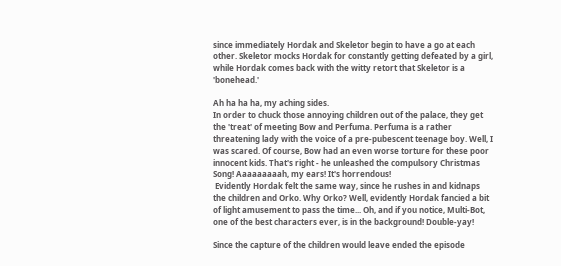since immediately Hordak and Skeletor begin to have a go at each other. Skeletor mocks Hordak for constantly getting defeated by a girl, while Hordak comes back with the witty retort that Skeletor is a 'bonehead.'

Ah ha ha ha, my aching sides.
In order to chuck those annoying children out of the palace, they get the 'treat' of meeting Bow and Perfuma. Perfuma is a rather threatening lady with the voice of a pre-pubescent teenage boy. Well, I was scared. Of course, Bow had an even worse torture for these poor innocent kids. That's right - he unleashed the compulsory Christmas Song! Aaaaaaaaah, my ears! It's horrendous!
 Evidently Hordak felt the same way, since he rushes in and kidnaps the children and Orko. Why Orko? Well, evidently Hordak fancied a bit of light amusement to pass the time... Oh, and if you notice, Multi-Bot, one of the best characters ever, is in the background! Double-yay!

Since the capture of the children would leave ended the episode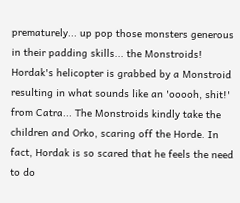prematurely... up pop those monsters generous in their padding skills... the Monstroids! Hordak's helicopter is grabbed by a Monstroid resulting in what sounds like an 'ooooh, shit!' from Catra... The Monstroids kindly take the children and Orko, scaring off the Horde. In fact, Hordak is so scared that he feels the need to do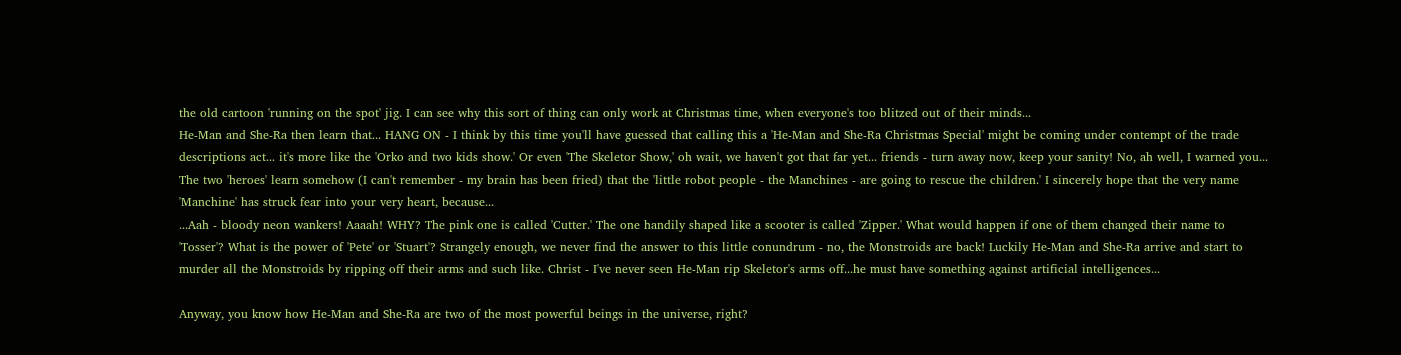the old cartoon 'running on the spot' jig. I can see why this sort of thing can only work at Christmas time, when everyone's too blitzed out of their minds...
He-Man and She-Ra then learn that... HANG ON - I think by this time you'll have guessed that calling this a 'He-Man and She-Ra Christmas Special' might be coming under contempt of the trade descriptions act... it's more like the 'Orko and two kids show.' Or even 'The Skeletor Show,' oh wait, we haven't got that far yet... friends - turn away now, keep your sanity! No, ah well, I warned you... The two 'heroes' learn somehow (I can't remember - my brain has been fried) that the 'little robot people - the Manchines - are going to rescue the children.' I sincerely hope that the very name 'Manchine' has struck fear into your very heart, because...
...Aah - bloody neon wankers! Aaaah! WHY? The pink one is called 'Cutter.' The one handily shaped like a scooter is called 'Zipper.' What would happen if one of them changed their name to 'Tosser'? What is the power of 'Pete' or 'Stuart'? Strangely enough, we never find the answer to this little conundrum - no, the Monstroids are back! Luckily He-Man and She-Ra arrive and start to murder all the Monstroids by ripping off their arms and such like. Christ - I've never seen He-Man rip Skeletor's arms off...he must have something against artificial intelligences...

Anyway, you know how He-Man and She-Ra are two of the most powerful beings in the universe, right?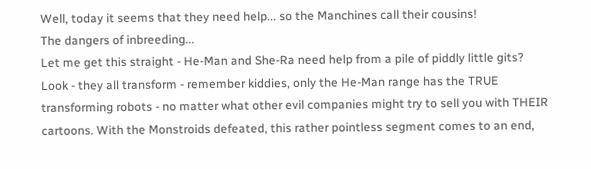Well, today it seems that they need help... so the Manchines call their cousins!
The dangers of inbreeding...
Let me get this straight - He-Man and She-Ra need help from a pile of piddly little gits? Look - they all transform - remember kiddies, only the He-Man range has the TRUE transforming robots - no matter what other evil companies might try to sell you with THEIR cartoons. With the Monstroids defeated, this rather pointless segment comes to an end,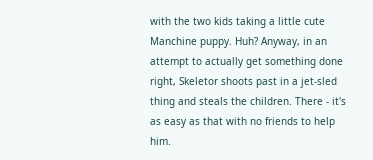with the two kids taking a little cute Manchine puppy. Huh? Anyway, in an attempt to actually get something done right, Skeletor shoots past in a jet-sled thing and steals the children. There - it's as easy as that with no friends to help him.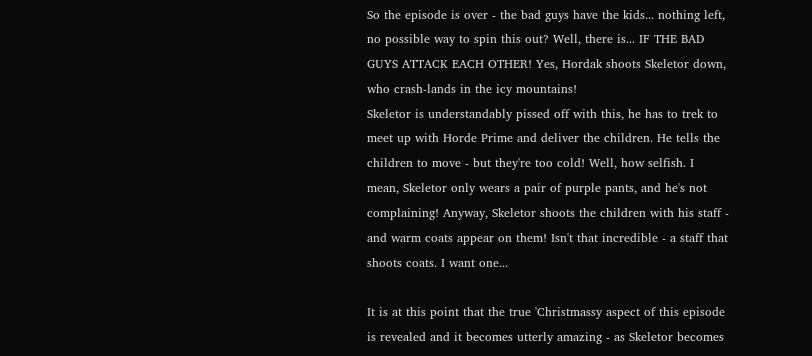So the episode is over - the bad guys have the kids... nothing left, no possible way to spin this out? Well, there is... IF THE BAD GUYS ATTACK EACH OTHER! Yes, Hordak shoots Skeletor down, who crash-lands in the icy mountains!
Skeletor is understandably pissed off with this, he has to trek to meet up with Horde Prime and deliver the children. He tells the children to move - but they're too cold! Well, how selfish. I mean, Skeletor only wears a pair of purple pants, and he's not complaining! Anyway, Skeletor shoots the children with his staff - and warm coats appear on them! Isn't that incredible - a staff that shoots coats. I want one...

It is at this point that the true 'Christmassy aspect of this episode is revealed and it becomes utterly amazing - as Skeletor becomes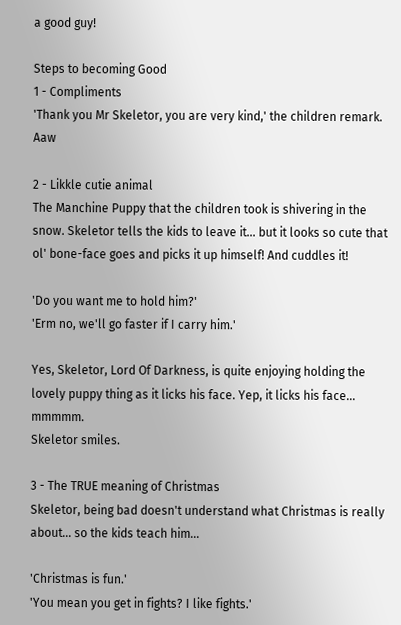a good guy!

Steps to becoming Good
1 - Compliments
'Thank you Mr Skeletor, you are very kind,' the children remark. Aaw

2 - Likkle cutie animal
The Manchine Puppy that the children took is shivering in the snow. Skeletor tells the kids to leave it... but it looks so cute that ol' bone-face goes and picks it up himself! And cuddles it!

'Do you want me to hold him?'
'Erm no, we'll go faster if I carry him.'

Yes, Skeletor, Lord Of Darkness, is quite enjoying holding the lovely puppy thing as it licks his face. Yep, it licks his face... mmmmm.
Skeletor smiles.

3 - The TRUE meaning of Christmas
Skeletor, being bad doesn't understand what Christmas is really about... so the kids teach him...

'Christmas is fun.'
'You mean you get in fights? I like fights.'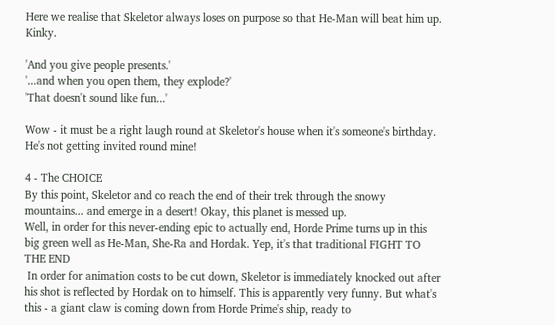Here we realise that Skeletor always loses on purpose so that He-Man will beat him up. Kinky.

'And you give people presents.'
'...and when you open them, they explode?'
'That doesn't sound like fun...'

Wow - it must be a right laugh round at Skeletor's house when it's someone's birthday. He's not getting invited round mine!

4 - The CHOICE
By this point, Skeletor and co reach the end of their trek through the snowy mountains... and emerge in a desert! Okay, this planet is messed up.
Well, in order for this never-ending epic to actually end, Horde Prime turns up in this big green well as He-Man, She-Ra and Hordak. Yep, it's that traditional FIGHT TO THE END
 In order for animation costs to be cut down, Skeletor is immediately knocked out after his shot is reflected by Hordak on to himself. This is apparently very funny. But what's this - a giant claw is coming down from Horde Prime's ship, ready to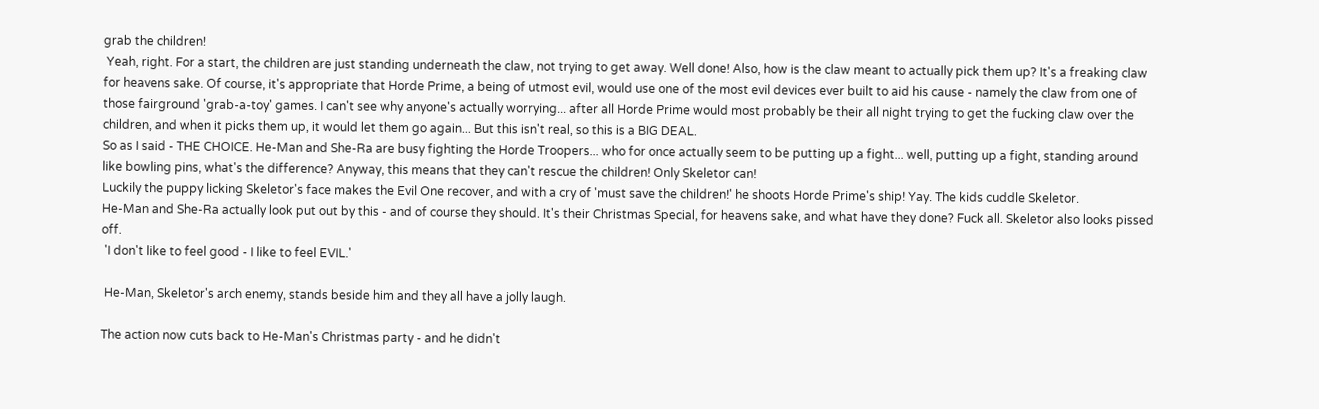grab the children!
 Yeah, right. For a start, the children are just standing underneath the claw, not trying to get away. Well done! Also, how is the claw meant to actually pick them up? It's a freaking claw for heavens sake. Of course, it's appropriate that Horde Prime, a being of utmost evil, would use one of the most evil devices ever built to aid his cause - namely the claw from one of those fairground 'grab-a-toy' games. I can't see why anyone's actually worrying... after all Horde Prime would most probably be their all night trying to get the fucking claw over the children, and when it picks them up, it would let them go again... But this isn't real, so this is a BIG DEAL.
So as I said - THE CHOICE. He-Man and She-Ra are busy fighting the Horde Troopers... who for once actually seem to be putting up a fight... well, putting up a fight, standing around like bowling pins, what's the difference? Anyway, this means that they can't rescue the children! Only Skeletor can!
Luckily the puppy licking Skeletor's face makes the Evil One recover, and with a cry of 'must save the children!' he shoots Horde Prime's ship! Yay. The kids cuddle Skeletor.
He-Man and She-Ra actually look put out by this - and of course they should. It's their Christmas Special, for heavens sake, and what have they done? Fuck all. Skeletor also looks pissed off.
 'I don't like to feel good - I like to feel EVIL.'

 He-Man, Skeletor's arch enemy, stands beside him and they all have a jolly laugh.

The action now cuts back to He-Man's Christmas party - and he didn't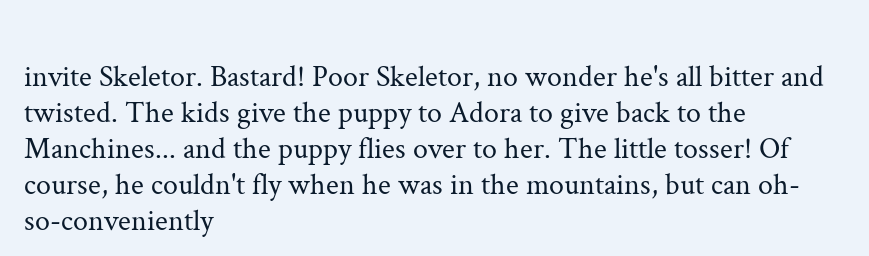invite Skeletor. Bastard! Poor Skeletor, no wonder he's all bitter and twisted. The kids give the puppy to Adora to give back to the Manchines... and the puppy flies over to her. The little tosser! Of course, he couldn't fly when he was in the mountains, but can oh-so-conveniently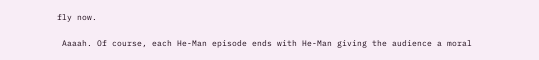fly now.

 Aaaah. Of course, each He-Man episode ends with He-Man giving the audience a moral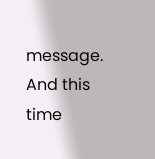message. And this time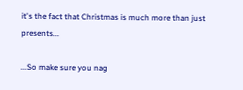it's the fact that Christmas is much more than just presents...

...So make sure you nag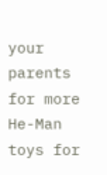your parents for more He-Man toys for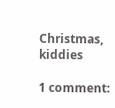Christmas, kiddies

1 comment: